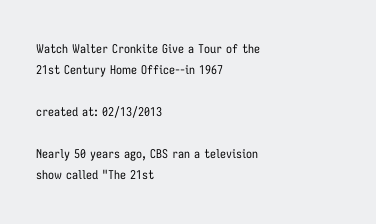Watch Walter Cronkite Give a Tour of the 21st Century Home Office--in 1967

created at: 02/13/2013

Nearly 50 years ago, CBS ran a television show called "The 21st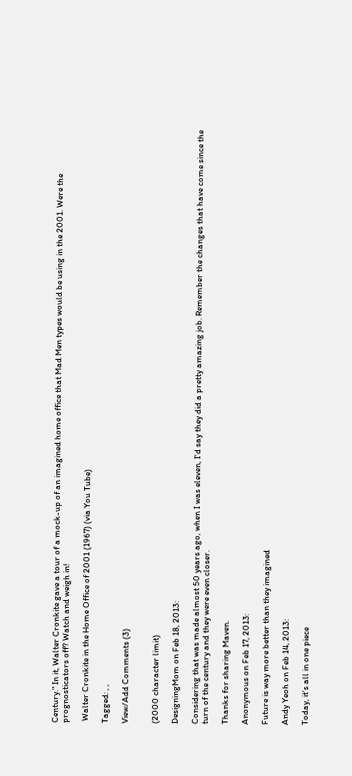Century." In it, Walter Cronkite gave a tour of a mock-up of an imagined home office that Mad Men types would be using in the 2001. Were the prognosticators off? Watch and weigh in!

 Walter Cronkite in the Home Office of 2001 (1967) (via You Tube)

Tagged: , ,

View/Add Comments (3)


(2000 character limit)

DesigningMom on Feb 18, 2013:

Considering that was made almost 50 years ago, when I was eleven, I'd say they did a pretty amazing job. Remember the changes that have come since the turn of the century and they were even closer.

Thanks for sharing Maven.

Anonymous on Feb 17, 2013:

Future is way more better than they imagined

Andy Yeoh on Feb 14, 2013:

Today, it's all in one piece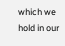which we hold in our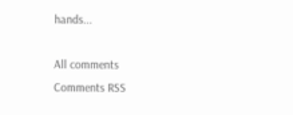hands...

All comments
Comments RSS